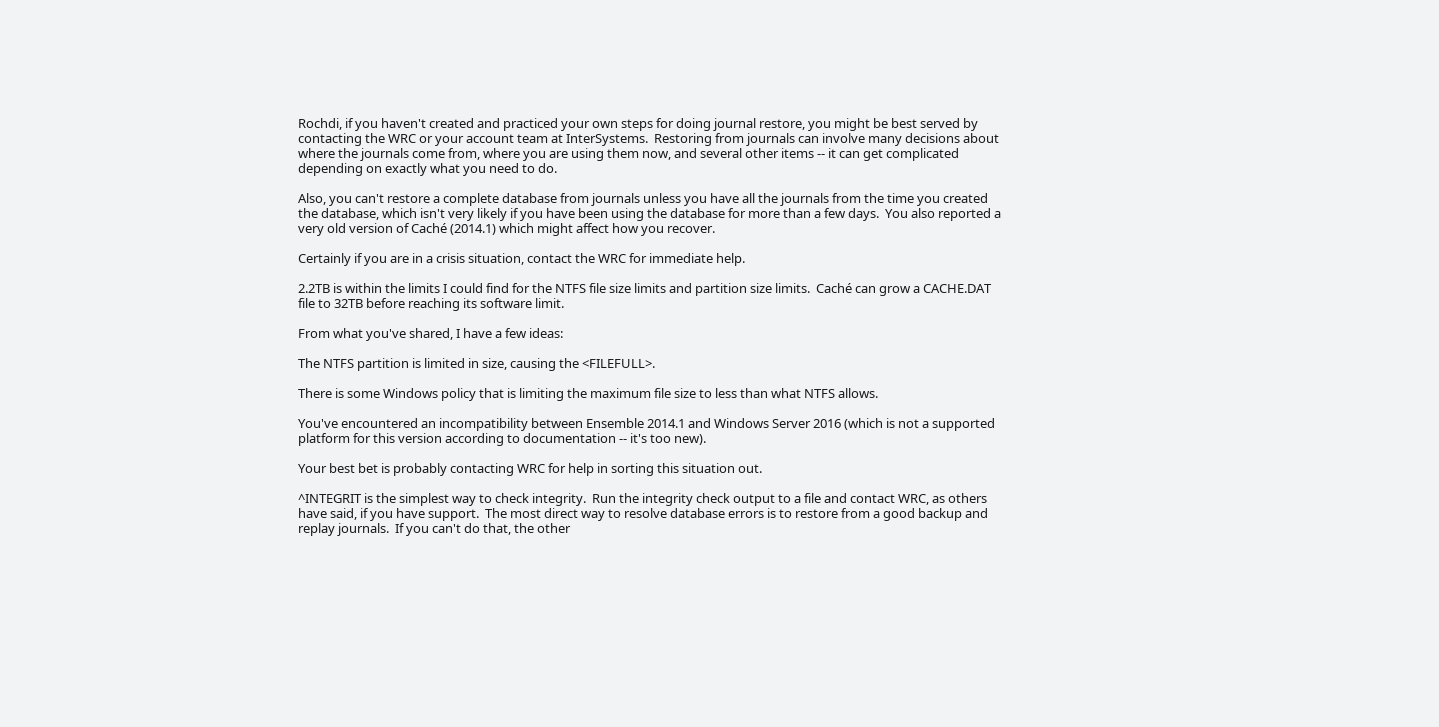Rochdi, if you haven't created and practiced your own steps for doing journal restore, you might be best served by contacting the WRC or your account team at InterSystems.  Restoring from journals can involve many decisions about where the journals come from, where you are using them now, and several other items -- it can get complicated depending on exactly what you need to do.

Also, you can't restore a complete database from journals unless you have all the journals from the time you created the database, which isn't very likely if you have been using the database for more than a few days.  You also reported a very old version of Caché (2014.1) which might affect how you recover.

Certainly if you are in a crisis situation, contact the WRC for immediate help.

2.2TB is within the limits I could find for the NTFS file size limits and partition size limits.  Caché can grow a CACHE.DAT file to 32TB before reaching its software limit.

From what you've shared, I have a few ideas:

The NTFS partition is limited in size, causing the <FILEFULL>.

There is some Windows policy that is limiting the maximum file size to less than what NTFS allows.

You've encountered an incompatibility between Ensemble 2014.1 and Windows Server 2016 (which is not a supported platform for this version according to documentation -- it's too new).

Your best bet is probably contacting WRC for help in sorting this situation out.

^INTEGRIT is the simplest way to check integrity.  Run the integrity check output to a file and contact WRC, as others have said, if you have support.  The most direct way to resolve database errors is to restore from a good backup and replay journals.  If you can't do that, the other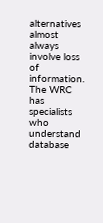alternatives almost always involve loss of information.  The WRC has specialists who understand database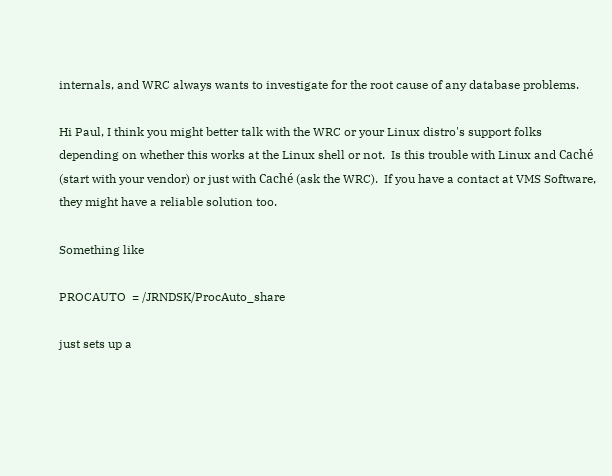internals, and WRC always wants to investigate for the root cause of any database problems.

Hi Paul, I think you might better talk with the WRC or your Linux distro's support folks depending on whether this works at the Linux shell or not.  Is this trouble with Linux and Caché (start with your vendor) or just with Caché (ask the WRC).  If you have a contact at VMS Software, they might have a reliable solution too.

Something like

PROCAUTO  = /JRNDSK/ProcAuto_share

just sets up a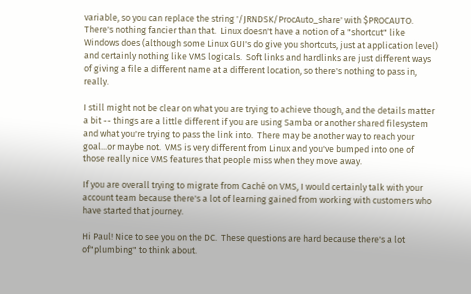variable, so you can replace the string '/JRNDSK/ProcAuto_share' with $PROCAUTO.  There's nothing fancier than that.  Linux doesn't have a notion of a "shortcut" like Windows does (although some Linux GUI's do give you shortcuts, just at application level) and certainly nothing like VMS logicals.  Soft links and hardlinks are just different ways of giving a file a different name at a different location, so there's nothing to pass in, really.

I still might not be clear on what you are trying to achieve though, and the details matter a bit -- things are a little different if you are using Samba or another shared filesystem and what you're trying to pass the link into.  There may be another way to reach your goal...or maybe not.  VMS is very different from Linux and you've bumped into one of those really nice VMS features that people miss when they move away.

If you are overall trying to migrate from Caché on VMS, I would certainly talk with your account team because there's a lot of learning gained from working with customers who have started that journey.

Hi Paul! Nice to see you on the DC.  These questions are hard because there's a lot of"plumbing" to think about.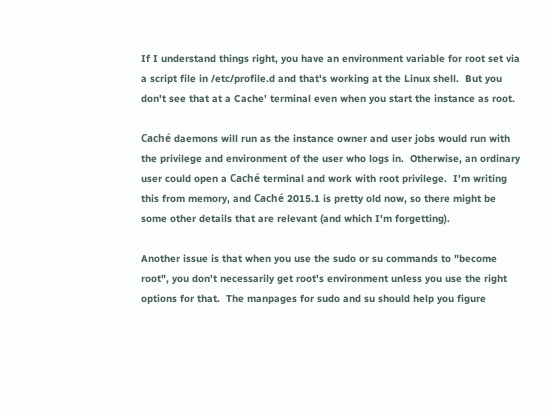If I understand things right, you have an environment variable for root set via a script file in /etc/profile.d and that's working at the Linux shell.  But you don't see that at a Cache' terminal even when you start the instance as root.

Caché daemons will run as the instance owner and user jobs would run with the privilege and environment of the user who logs in.  Otherwise, an ordinary user could open a Caché terminal and work with root privilege.  I'm writing this from memory, and Caché 2015.1 is pretty old now, so there might be some other details that are relevant (and which I'm forgetting).

Another issue is that when you use the sudo or su commands to "become root", you don't necessarily get root's environment unless you use the right options for that.  The manpages for sudo and su should help you figure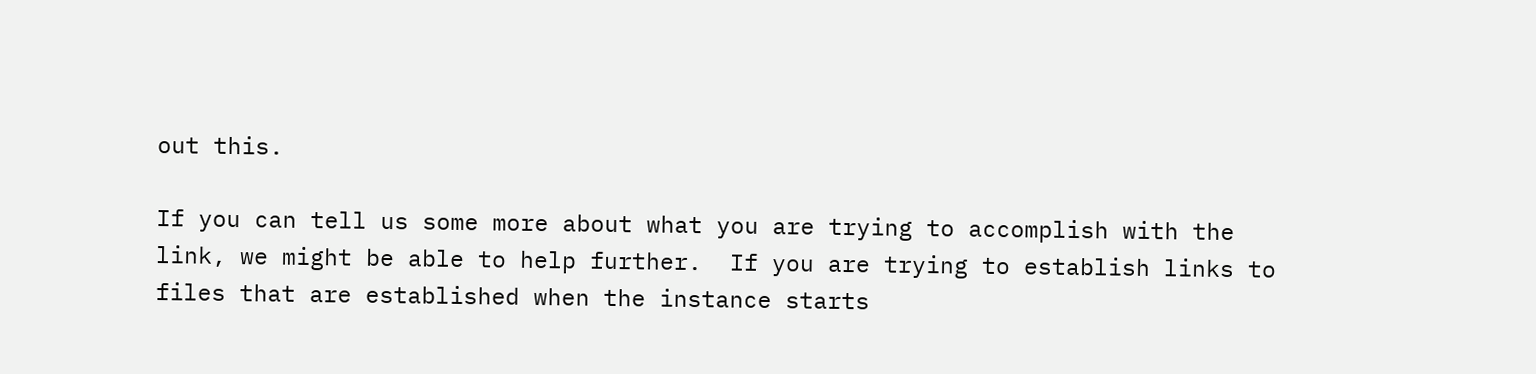out this.

If you can tell us some more about what you are trying to accomplish with the link, we might be able to help further.  If you are trying to establish links to files that are established when the instance starts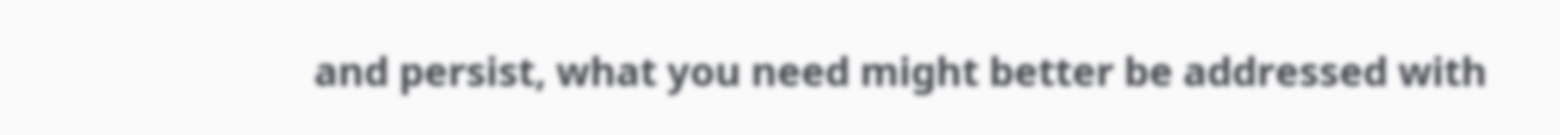and persist, what you need might better be addressed with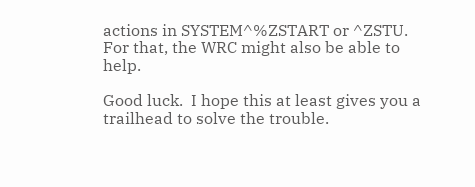actions in SYSTEM^%ZSTART or ^ZSTU.  For that, the WRC might also be able to help.

Good luck.  I hope this at least gives you a trailhead to solve the trouble.